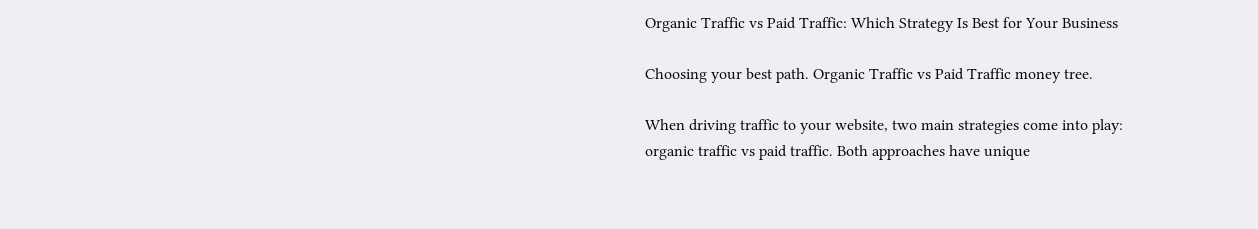Organic Traffic vs Paid Traffic: Which Strategy Is Best for Your Business

Choosing your best path. Organic Traffic vs Paid Traffic money tree.

When driving traffic to your website, two main strategies come into play: organic traffic vs paid traffic. Both approaches have unique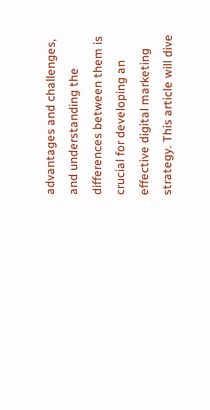advantages and challenges, and understanding the differences between them is crucial for developing an effective digital marketing strategy. This article will dive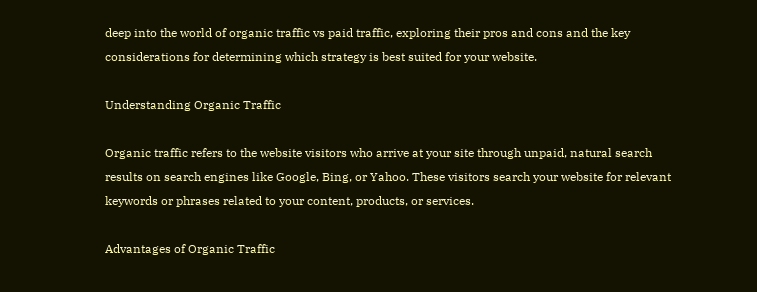deep into the world of organic traffic vs paid traffic, exploring their pros and cons and the key considerations for determining which strategy is best suited for your website.

Understanding Organic Traffic

Organic traffic refers to the website visitors who arrive at your site through unpaid, natural search results on search engines like Google, Bing, or Yahoo. These visitors search your website for relevant keywords or phrases related to your content, products, or services.

Advantages of Organic Traffic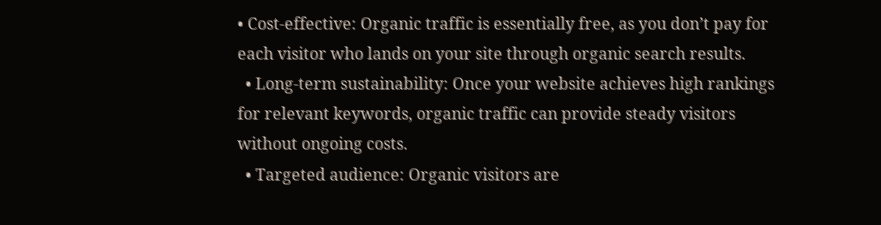• Cost-effective: Organic traffic is essentially free, as you don’t pay for each visitor who lands on your site through organic search results.
  • Long-term sustainability: Once your website achieves high rankings for relevant keywords, organic traffic can provide steady visitors without ongoing costs.
  • Targeted audience: Organic visitors are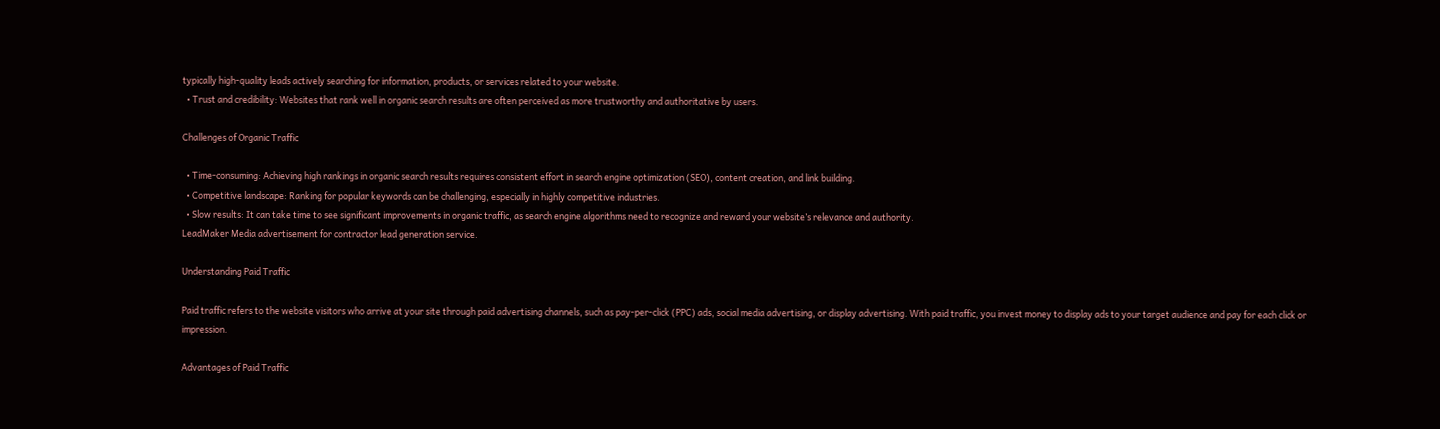typically high-quality leads actively searching for information, products, or services related to your website.
  • Trust and credibility: Websites that rank well in organic search results are often perceived as more trustworthy and authoritative by users.

Challenges of Organic Traffic

  • Time-consuming: Achieving high rankings in organic search results requires consistent effort in search engine optimization (SEO), content creation, and link building.
  • Competitive landscape: Ranking for popular keywords can be challenging, especially in highly competitive industries.
  • Slow results: It can take time to see significant improvements in organic traffic, as search engine algorithms need to recognize and reward your website’s relevance and authority.
LeadMaker Media advertisement for contractor lead generation service.

Understanding Paid Traffic

Paid traffic refers to the website visitors who arrive at your site through paid advertising channels, such as pay-per-click (PPC) ads, social media advertising, or display advertising. With paid traffic, you invest money to display ads to your target audience and pay for each click or impression.

Advantages of Paid Traffic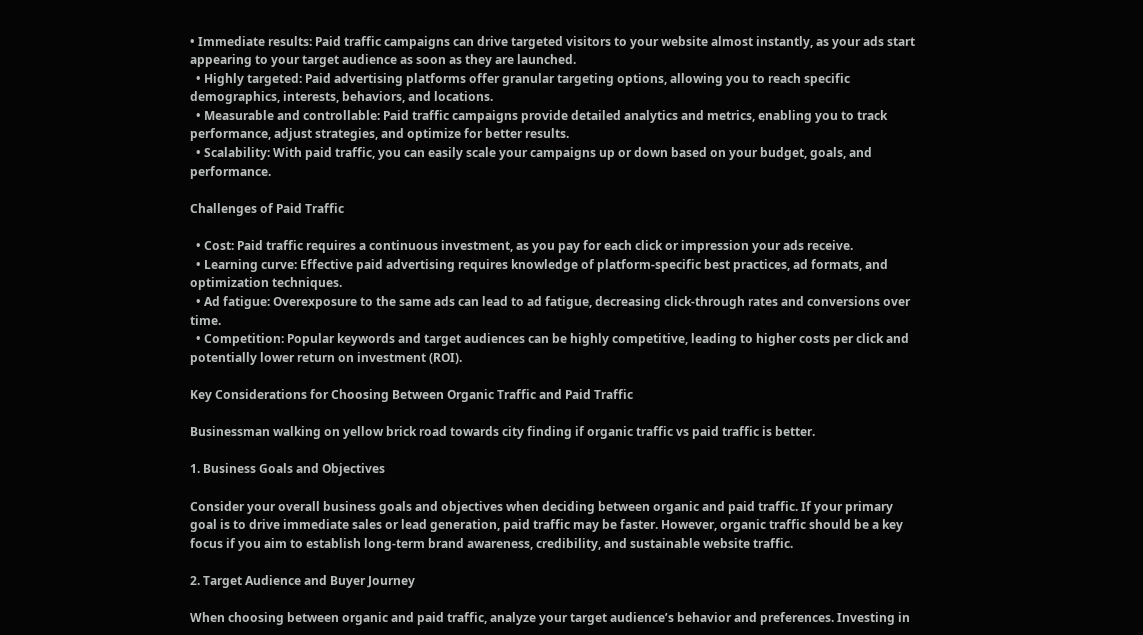• Immediate results: Paid traffic campaigns can drive targeted visitors to your website almost instantly, as your ads start appearing to your target audience as soon as they are launched.
  • Highly targeted: Paid advertising platforms offer granular targeting options, allowing you to reach specific demographics, interests, behaviors, and locations.
  • Measurable and controllable: Paid traffic campaigns provide detailed analytics and metrics, enabling you to track performance, adjust strategies, and optimize for better results.
  • Scalability: With paid traffic, you can easily scale your campaigns up or down based on your budget, goals, and performance.

Challenges of Paid Traffic

  • Cost: Paid traffic requires a continuous investment, as you pay for each click or impression your ads receive.
  • Learning curve: Effective paid advertising requires knowledge of platform-specific best practices, ad formats, and optimization techniques.
  • Ad fatigue: Overexposure to the same ads can lead to ad fatigue, decreasing click-through rates and conversions over time.
  • Competition: Popular keywords and target audiences can be highly competitive, leading to higher costs per click and potentially lower return on investment (ROI).

Key Considerations for Choosing Between Organic Traffic and Paid Traffic

Businessman walking on yellow brick road towards city finding if organic traffic vs paid traffic is better.

1. Business Goals and Objectives

Consider your overall business goals and objectives when deciding between organic and paid traffic. If your primary goal is to drive immediate sales or lead generation, paid traffic may be faster. However, organic traffic should be a key focus if you aim to establish long-term brand awareness, credibility, and sustainable website traffic.

2. Target Audience and Buyer Journey

When choosing between organic and paid traffic, analyze your target audience’s behavior and preferences. Investing in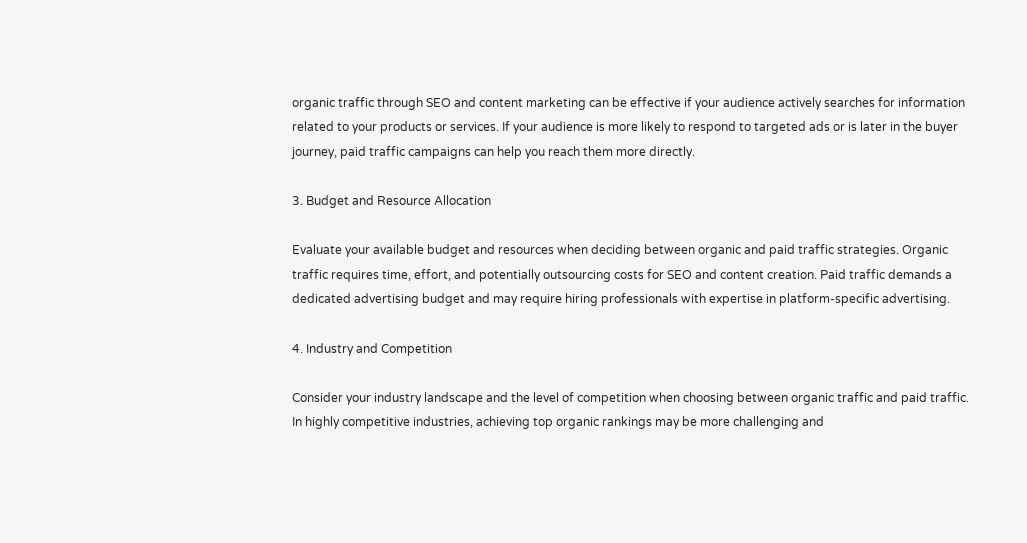organic traffic through SEO and content marketing can be effective if your audience actively searches for information related to your products or services. If your audience is more likely to respond to targeted ads or is later in the buyer journey, paid traffic campaigns can help you reach them more directly.

3. Budget and Resource Allocation

Evaluate your available budget and resources when deciding between organic and paid traffic strategies. Organic traffic requires time, effort, and potentially outsourcing costs for SEO and content creation. Paid traffic demands a dedicated advertising budget and may require hiring professionals with expertise in platform-specific advertising.

4. Industry and Competition

Consider your industry landscape and the level of competition when choosing between organic traffic and paid traffic. In highly competitive industries, achieving top organic rankings may be more challenging and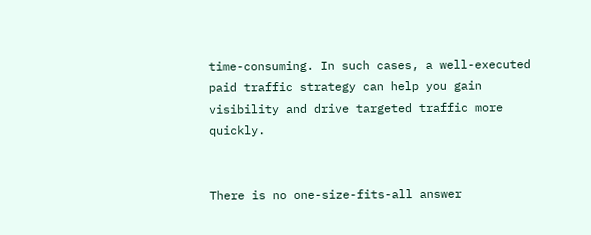time-consuming. In such cases, a well-executed paid traffic strategy can help you gain visibility and drive targeted traffic more quickly.


There is no one-size-fits-all answer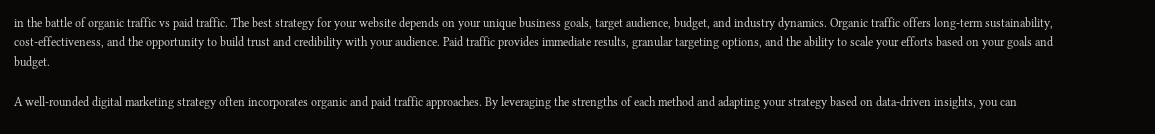in the battle of organic traffic vs paid traffic. The best strategy for your website depends on your unique business goals, target audience, budget, and industry dynamics. Organic traffic offers long-term sustainability, cost-effectiveness, and the opportunity to build trust and credibility with your audience. Paid traffic provides immediate results, granular targeting options, and the ability to scale your efforts based on your goals and budget.

A well-rounded digital marketing strategy often incorporates organic and paid traffic approaches. By leveraging the strengths of each method and adapting your strategy based on data-driven insights, you can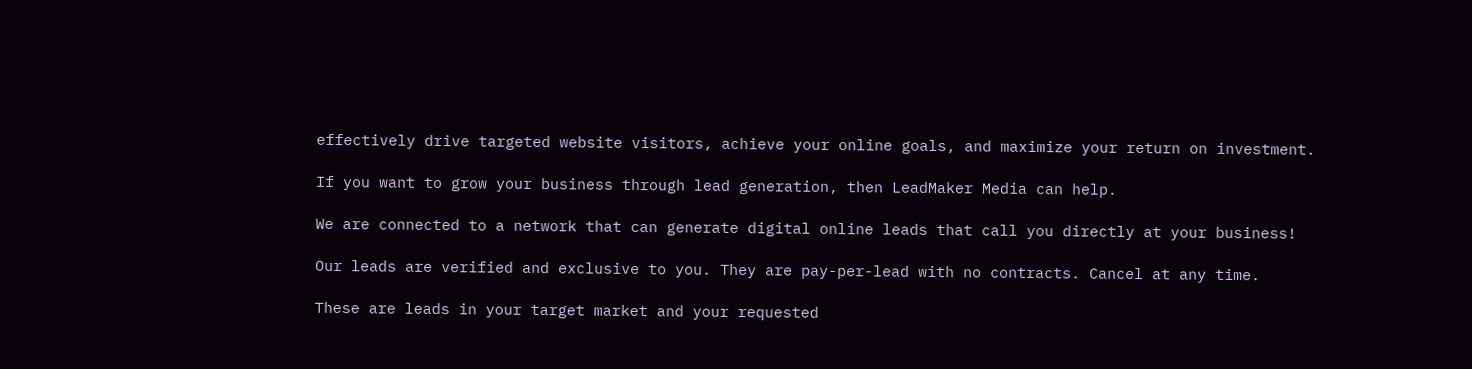effectively drive targeted website visitors, achieve your online goals, and maximize your return on investment.

If you want to grow your business through lead generation, then LeadMaker Media can help.

We are connected to a network that can generate digital online leads that call you directly at your business!

Our leads are verified and exclusive to you. They are pay-per-lead with no contracts. Cancel at any time.

These are leads in your target market and your requested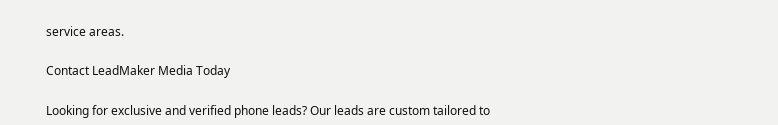service areas.

Contact LeadMaker Media Today

Looking for exclusive and verified phone leads? Our leads are custom tailored to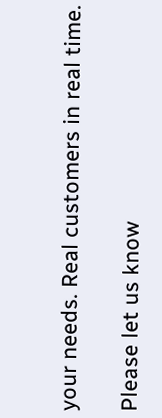your needs. Real customers in real time.

Please let us know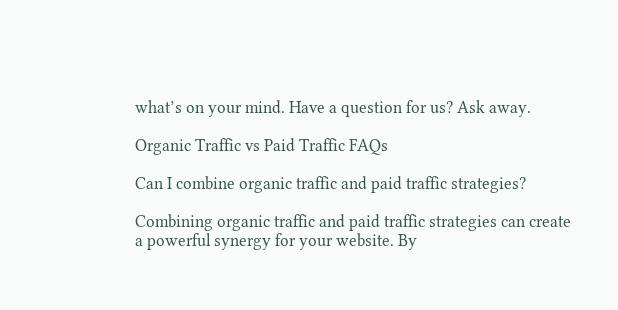what’s on your mind. Have a question for us? Ask away.

Organic Traffic vs Paid Traffic FAQs

Can I combine organic traffic and paid traffic strategies?

Combining organic traffic and paid traffic strategies can create a powerful synergy for your website. By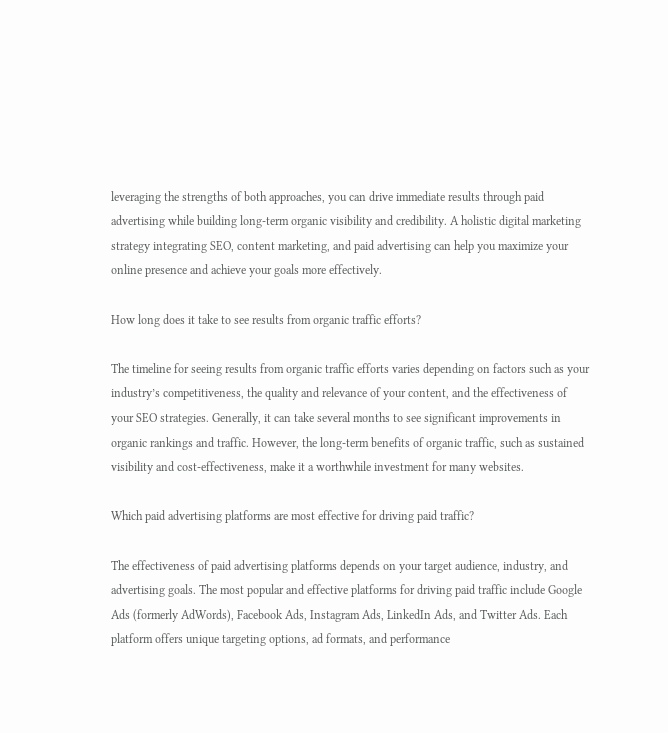leveraging the strengths of both approaches, you can drive immediate results through paid advertising while building long-term organic visibility and credibility. A holistic digital marketing strategy integrating SEO, content marketing, and paid advertising can help you maximize your online presence and achieve your goals more effectively.

How long does it take to see results from organic traffic efforts?

The timeline for seeing results from organic traffic efforts varies depending on factors such as your industry’s competitiveness, the quality and relevance of your content, and the effectiveness of your SEO strategies. Generally, it can take several months to see significant improvements in organic rankings and traffic. However, the long-term benefits of organic traffic, such as sustained visibility and cost-effectiveness, make it a worthwhile investment for many websites.

Which paid advertising platforms are most effective for driving paid traffic?

The effectiveness of paid advertising platforms depends on your target audience, industry, and advertising goals. The most popular and effective platforms for driving paid traffic include Google Ads (formerly AdWords), Facebook Ads, Instagram Ads, LinkedIn Ads, and Twitter Ads. Each platform offers unique targeting options, ad formats, and performance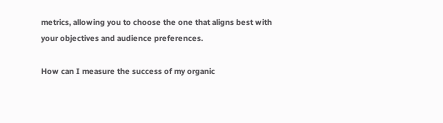metrics, allowing you to choose the one that aligns best with your objectives and audience preferences.

How can I measure the success of my organic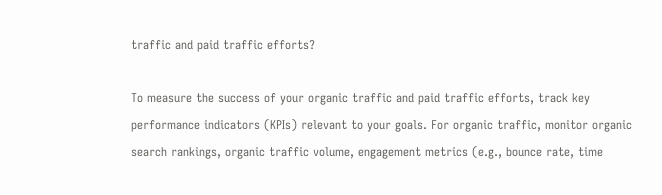traffic and paid traffic efforts?

To measure the success of your organic traffic and paid traffic efforts, track key performance indicators (KPIs) relevant to your goals. For organic traffic, monitor organic search rankings, organic traffic volume, engagement metrics (e.g., bounce rate, time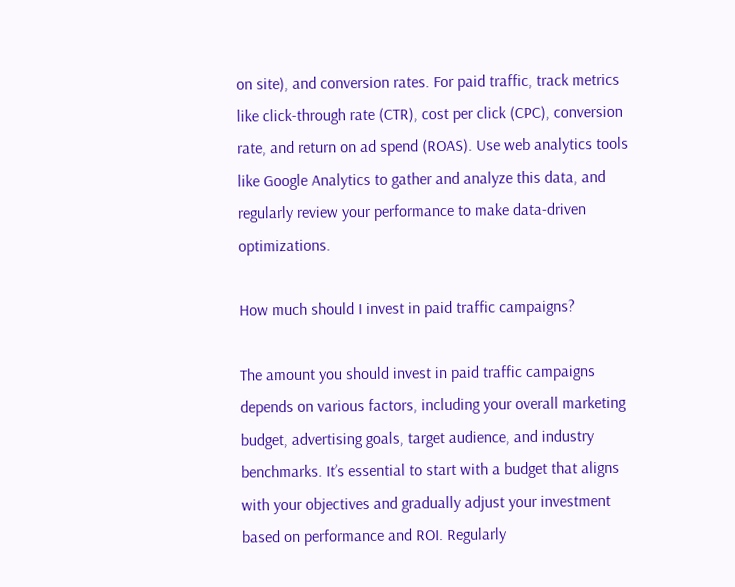on site), and conversion rates. For paid traffic, track metrics like click-through rate (CTR), cost per click (CPC), conversion rate, and return on ad spend (ROAS). Use web analytics tools like Google Analytics to gather and analyze this data, and regularly review your performance to make data-driven optimizations.

How much should I invest in paid traffic campaigns?

The amount you should invest in paid traffic campaigns depends on various factors, including your overall marketing budget, advertising goals, target audience, and industry benchmarks. It’s essential to start with a budget that aligns with your objectives and gradually adjust your investment based on performance and ROI. Regularly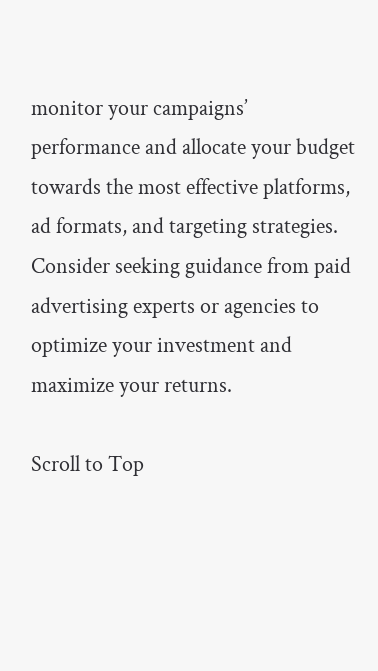monitor your campaigns’ performance and allocate your budget towards the most effective platforms, ad formats, and targeting strategies. Consider seeking guidance from paid advertising experts or agencies to optimize your investment and maximize your returns.

Scroll to Top